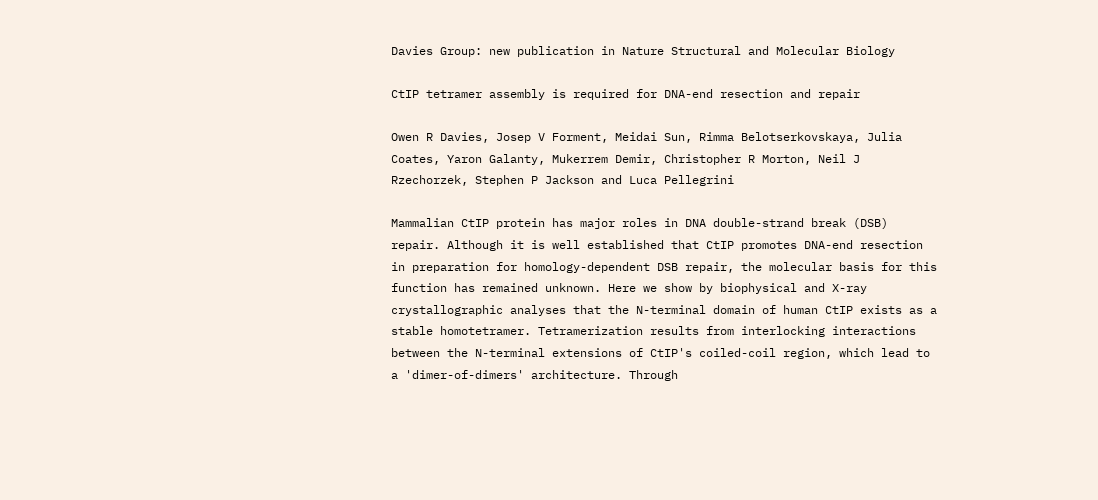Davies Group: new publication in Nature Structural and Molecular Biology

CtIP tetramer assembly is required for DNA-end resection and repair

Owen R Davies, Josep V Forment, Meidai Sun, Rimma Belotserkovskaya, Julia Coates, Yaron Galanty, Mukerrem Demir, Christopher R Morton, Neil J Rzechorzek, Stephen P Jackson and Luca Pellegrini

Mammalian CtIP protein has major roles in DNA double-strand break (DSB) repair. Although it is well established that CtIP promotes DNA-end resection in preparation for homology-dependent DSB repair, the molecular basis for this function has remained unknown. Here we show by biophysical and X-ray crystallographic analyses that the N-terminal domain of human CtIP exists as a stable homotetramer. Tetramerization results from interlocking interactions between the N-terminal extensions of CtIP's coiled-coil region, which lead to a 'dimer-of-dimers' architecture. Through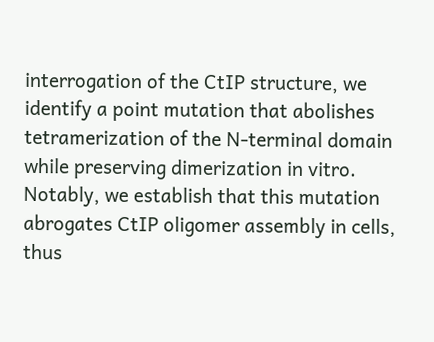interrogation of the CtIP structure, we identify a point mutation that abolishes tetramerization of the N-terminal domain while preserving dimerization in vitro. Notably, we establish that this mutation abrogates CtIP oligomer assembly in cells, thus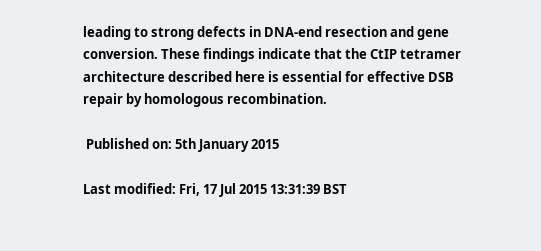leading to strong defects in DNA-end resection and gene conversion. These findings indicate that the CtIP tetramer architecture described here is essential for effective DSB repair by homologous recombination.

 Published on: 5th January 2015

Last modified: Fri, 17 Jul 2015 13:31:39 BST